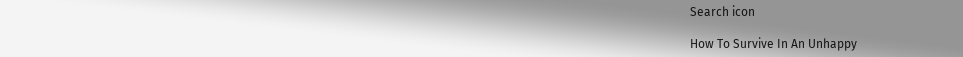Search icon

How To Survive In An Unhappy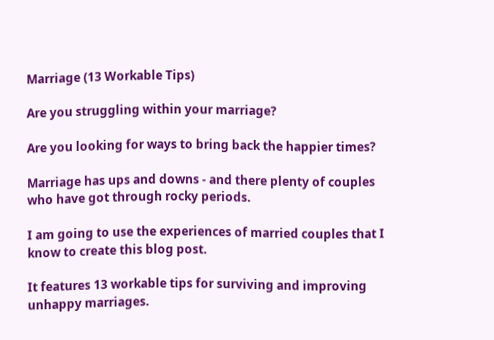Marriage (13 Workable Tips)

Are you struggling within your marriage?

Are you looking for ways to bring back the happier times?

Marriage has ups and downs - and there plenty of couples who have got through rocky periods.

I am going to use the experiences of married couples that I know to create this blog post.

It features 13 workable tips for surviving and improving unhappy marriages.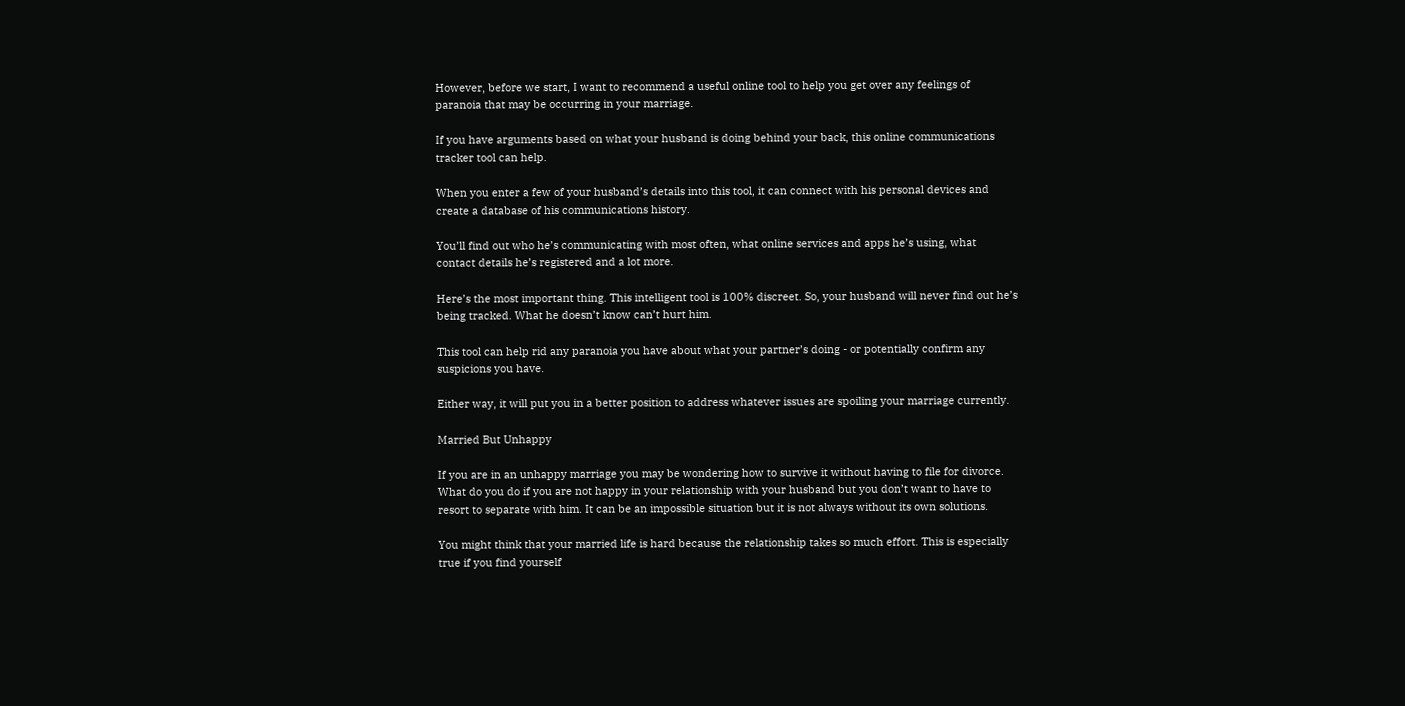However, before we start, I want to recommend a useful online tool to help you get over any feelings of paranoia that may be occurring in your marriage.

If you have arguments based on what your husband is doing behind your back, this online communications tracker tool can help.

When you enter a few of your husband’s details into this tool, it can connect with his personal devices and create a database of his communications history.

You’ll find out who he’s communicating with most often, what online services and apps he’s using, what contact details he’s registered and a lot more.

Here’s the most important thing. This intelligent tool is 100% discreet. So, your husband will never find out he’s being tracked. What he doesn’t know can’t hurt him.

This tool can help rid any paranoia you have about what your partner’s doing - or potentially confirm any suspicions you have.

Either way, it will put you in a better position to address whatever issues are spoiling your marriage currently.

Married But Unhappy

If you are in an unhappy marriage you may be wondering how to survive it without having to file for divorce. What do you do if you are not happy in your relationship with your husband but you don’t want to have to resort to separate with him. It can be an impossible situation but it is not always without its own solutions.

You might think that your married life is hard because the relationship takes so much effort. This is especially true if you find yourself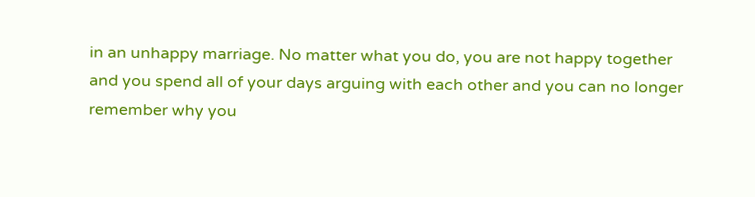in an unhappy marriage. No matter what you do, you are not happy together and you spend all of your days arguing with each other and you can no longer remember why you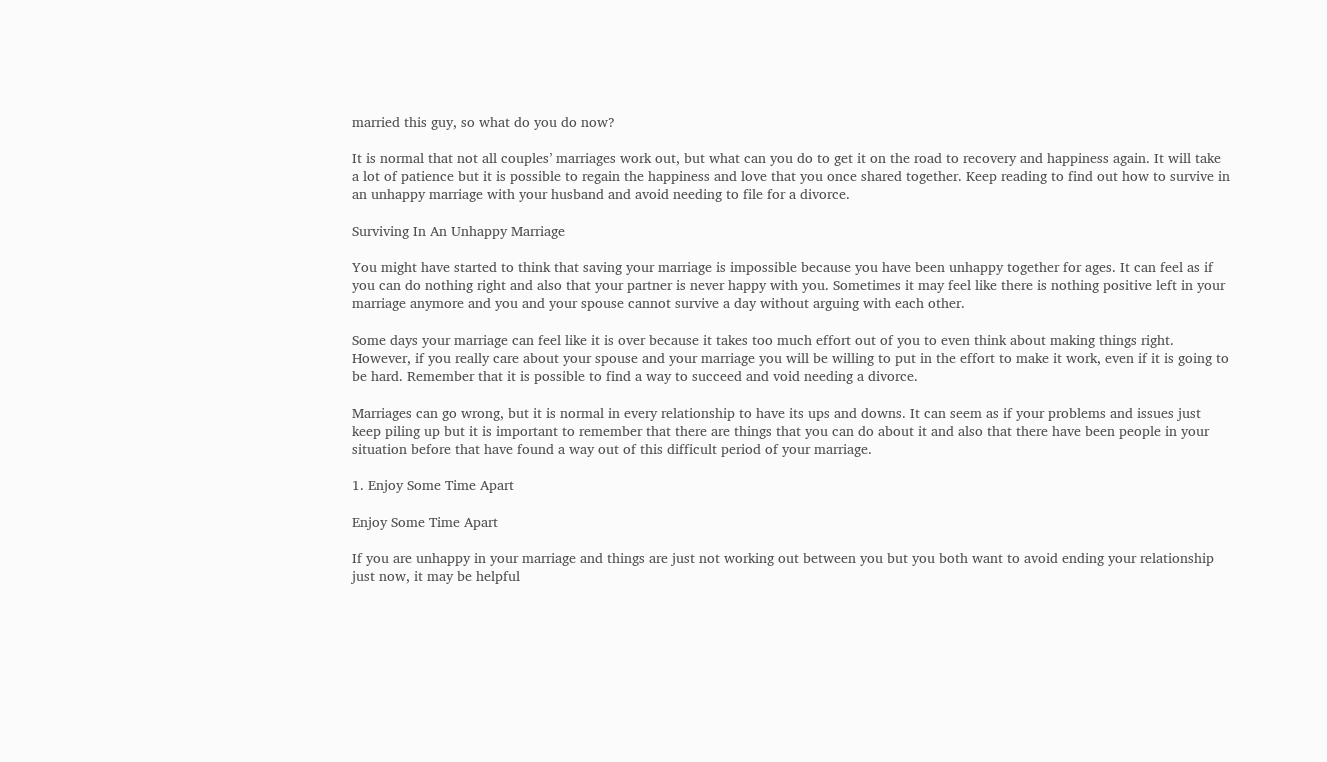married this guy, so what do you do now?

It is normal that not all couples’ marriages work out, but what can you do to get it on the road to recovery and happiness again. It will take a lot of patience but it is possible to regain the happiness and love that you once shared together. Keep reading to find out how to survive in an unhappy marriage with your husband and avoid needing to file for a divorce.

Surviving In An Unhappy Marriage

You might have started to think that saving your marriage is impossible because you have been unhappy together for ages. It can feel as if you can do nothing right and also that your partner is never happy with you. Sometimes it may feel like there is nothing positive left in your marriage anymore and you and your spouse cannot survive a day without arguing with each other.

Some days your marriage can feel like it is over because it takes too much effort out of you to even think about making things right. However, if you really care about your spouse and your marriage you will be willing to put in the effort to make it work, even if it is going to be hard. Remember that it is possible to find a way to succeed and void needing a divorce.

Marriages can go wrong, but it is normal in every relationship to have its ups and downs. It can seem as if your problems and issues just keep piling up but it is important to remember that there are things that you can do about it and also that there have been people in your situation before that have found a way out of this difficult period of your marriage.

1. Enjoy Some Time Apart

Enjoy Some Time Apart

If you are unhappy in your marriage and things are just not working out between you but you both want to avoid ending your relationship just now, it may be helpful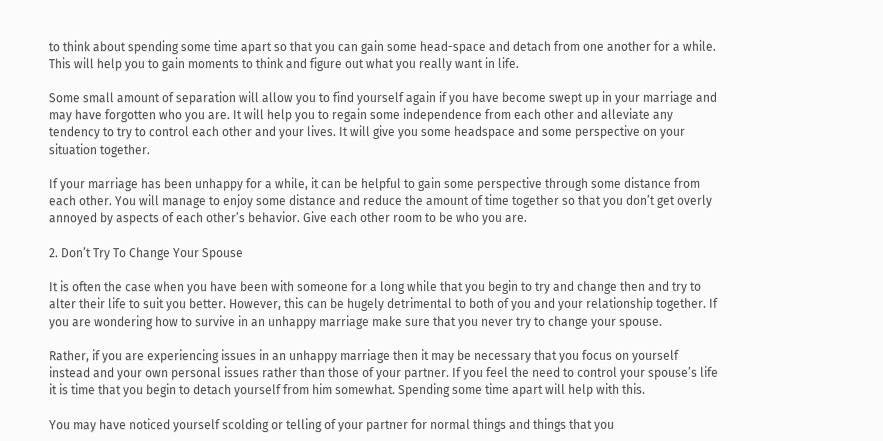to think about spending some time apart so that you can gain some head-space and detach from one another for a while. This will help you to gain moments to think and figure out what you really want in life.

Some small amount of separation will allow you to find yourself again if you have become swept up in your marriage and may have forgotten who you are. It will help you to regain some independence from each other and alleviate any tendency to try to control each other and your lives. It will give you some headspace and some perspective on your situation together.

If your marriage has been unhappy for a while, it can be helpful to gain some perspective through some distance from each other. You will manage to enjoy some distance and reduce the amount of time together so that you don’t get overly annoyed by aspects of each other’s behavior. Give each other room to be who you are.

2. Don’t Try To Change Your Spouse

It is often the case when you have been with someone for a long while that you begin to try and change then and try to alter their life to suit you better. However, this can be hugely detrimental to both of you and your relationship together. If you are wondering how to survive in an unhappy marriage make sure that you never try to change your spouse.

Rather, if you are experiencing issues in an unhappy marriage then it may be necessary that you focus on yourself instead and your own personal issues rather than those of your partner. If you feel the need to control your spouse’s life it is time that you begin to detach yourself from him somewhat. Spending some time apart will help with this.

You may have noticed yourself scolding or telling of your partner for normal things and things that you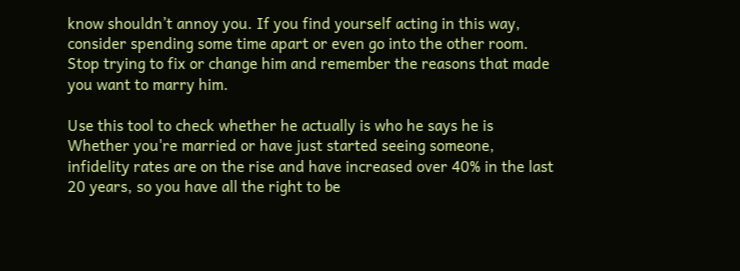know shouldn’t annoy you. If you find yourself acting in this way, consider spending some time apart or even go into the other room. Stop trying to fix or change him and remember the reasons that made you want to marry him.

Use this tool to check whether he actually is who he says he is
Whether you're married or have just started seeing someone, infidelity rates are on the rise and have increased over 40% in the last 20 years, so you have all the right to be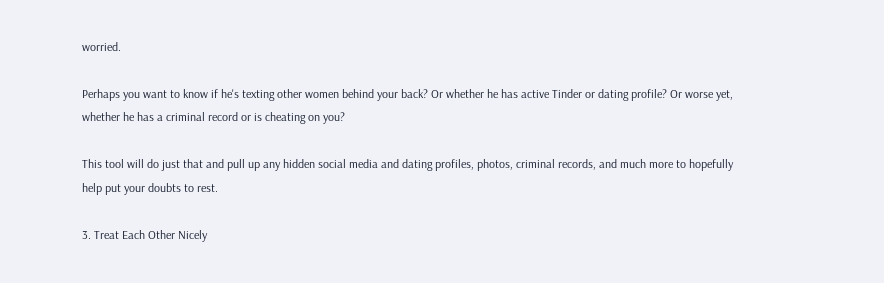worried.

Perhaps you want to know if he's texting other women behind your back? Or whether he has active Tinder or dating profile? Or worse yet, whether he has a criminal record or is cheating on you?

This tool will do just that and pull up any hidden social media and dating profiles, photos, criminal records, and much more to hopefully help put your doubts to rest.

3. Treat Each Other Nicely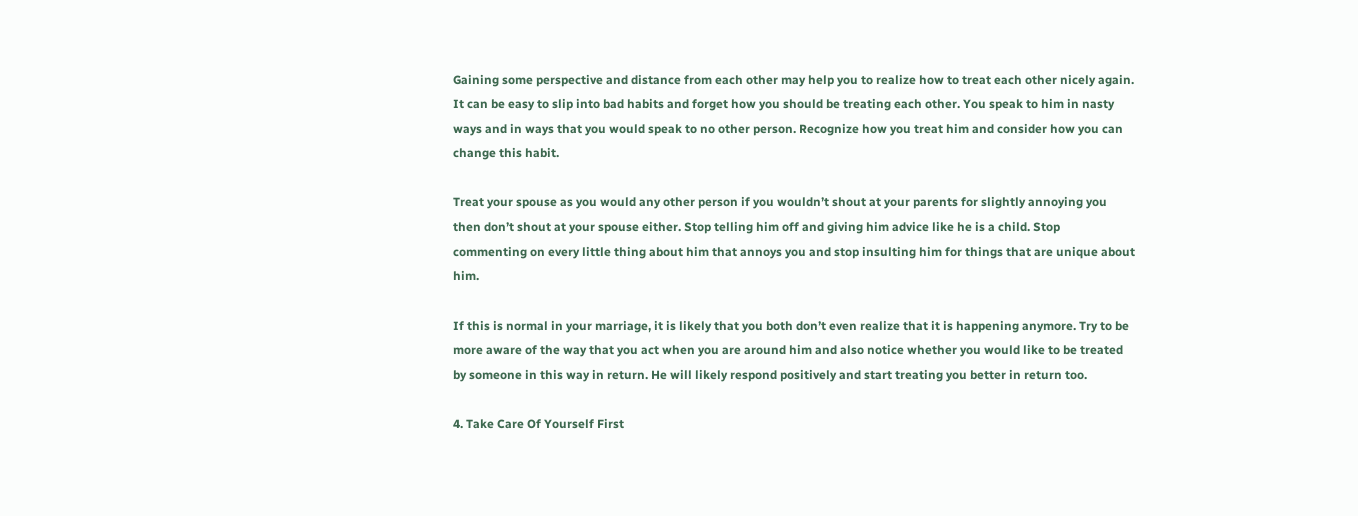Gaining some perspective and distance from each other may help you to realize how to treat each other nicely again. It can be easy to slip into bad habits and forget how you should be treating each other. You speak to him in nasty ways and in ways that you would speak to no other person. Recognize how you treat him and consider how you can change this habit.

Treat your spouse as you would any other person if you wouldn’t shout at your parents for slightly annoying you then don’t shout at your spouse either. Stop telling him off and giving him advice like he is a child. Stop commenting on every little thing about him that annoys you and stop insulting him for things that are unique about him.

If this is normal in your marriage, it is likely that you both don’t even realize that it is happening anymore. Try to be more aware of the way that you act when you are around him and also notice whether you would like to be treated by someone in this way in return. He will likely respond positively and start treating you better in return too.

4. Take Care Of Yourself First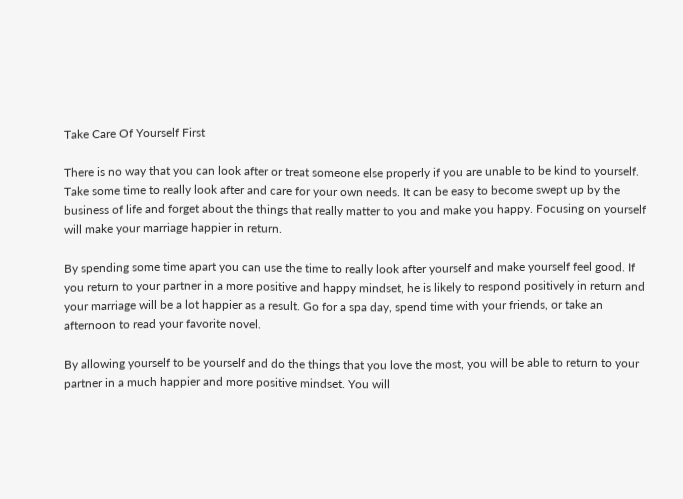Take Care Of Yourself First

There is no way that you can look after or treat someone else properly if you are unable to be kind to yourself. Take some time to really look after and care for your own needs. It can be easy to become swept up by the business of life and forget about the things that really matter to you and make you happy. Focusing on yourself will make your marriage happier in return.

By spending some time apart you can use the time to really look after yourself and make yourself feel good. If you return to your partner in a more positive and happy mindset, he is likely to respond positively in return and your marriage will be a lot happier as a result. Go for a spa day, spend time with your friends, or take an afternoon to read your favorite novel.

By allowing yourself to be yourself and do the things that you love the most, you will be able to return to your partner in a much happier and more positive mindset. You will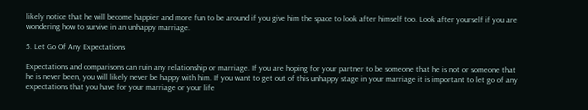likely notice that he will become happier and more fun to be around if you give him the space to look after himself too. Look after yourself if you are wondering how to survive in an unhappy marriage.

5. Let Go Of Any Expectations

Expectations and comparisons can ruin any relationship or marriage. If you are hoping for your partner to be someone that he is not or someone that he is never been, you will likely never be happy with him. If you want to get out of this unhappy stage in your marriage it is important to let go of any expectations that you have for your marriage or your life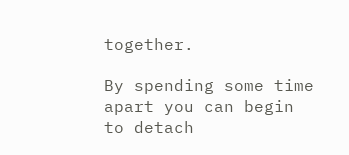together.

By spending some time apart you can begin to detach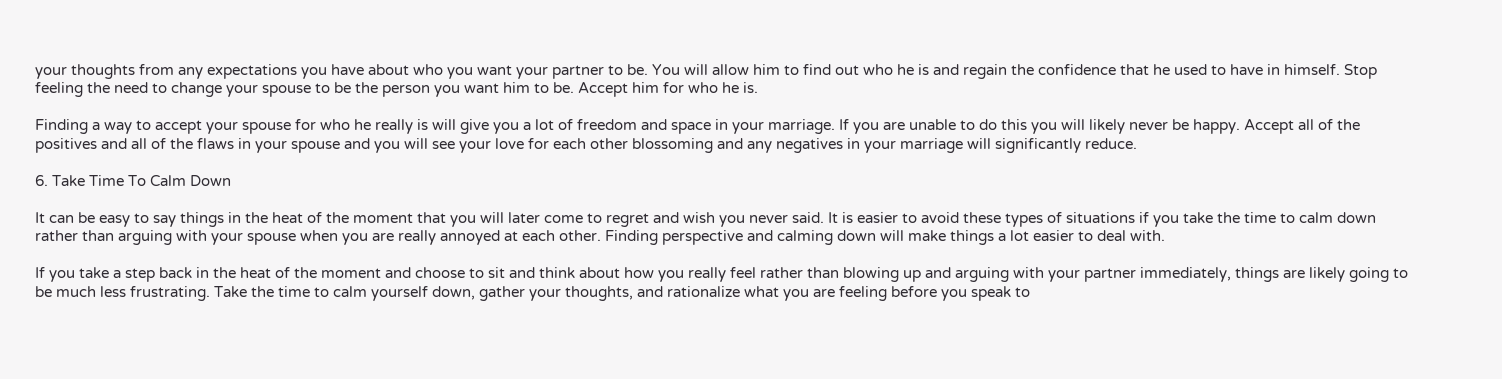your thoughts from any expectations you have about who you want your partner to be. You will allow him to find out who he is and regain the confidence that he used to have in himself. Stop feeling the need to change your spouse to be the person you want him to be. Accept him for who he is.

Finding a way to accept your spouse for who he really is will give you a lot of freedom and space in your marriage. If you are unable to do this you will likely never be happy. Accept all of the positives and all of the flaws in your spouse and you will see your love for each other blossoming and any negatives in your marriage will significantly reduce.

6. Take Time To Calm Down

It can be easy to say things in the heat of the moment that you will later come to regret and wish you never said. It is easier to avoid these types of situations if you take the time to calm down rather than arguing with your spouse when you are really annoyed at each other. Finding perspective and calming down will make things a lot easier to deal with.

If you take a step back in the heat of the moment and choose to sit and think about how you really feel rather than blowing up and arguing with your partner immediately, things are likely going to be much less frustrating. Take the time to calm yourself down, gather your thoughts, and rationalize what you are feeling before you speak to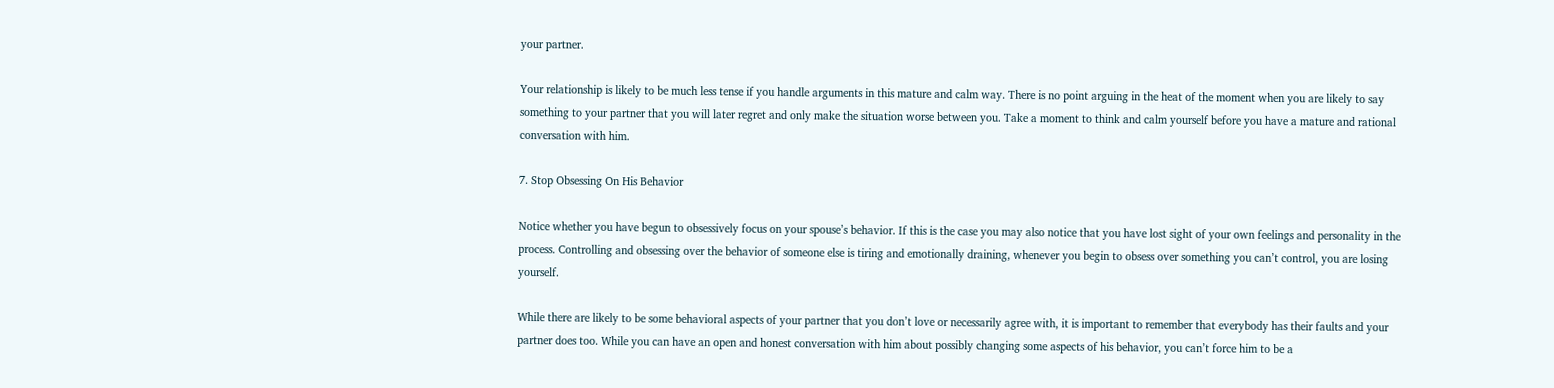your partner.

Your relationship is likely to be much less tense if you handle arguments in this mature and calm way. There is no point arguing in the heat of the moment when you are likely to say something to your partner that you will later regret and only make the situation worse between you. Take a moment to think and calm yourself before you have a mature and rational conversation with him.

7. Stop Obsessing On His Behavior

Notice whether you have begun to obsessively focus on your spouse’s behavior. If this is the case you may also notice that you have lost sight of your own feelings and personality in the process. Controlling and obsessing over the behavior of someone else is tiring and emotionally draining, whenever you begin to obsess over something you can’t control, you are losing yourself.

While there are likely to be some behavioral aspects of your partner that you don’t love or necessarily agree with, it is important to remember that everybody has their faults and your partner does too. While you can have an open and honest conversation with him about possibly changing some aspects of his behavior, you can’t force him to be a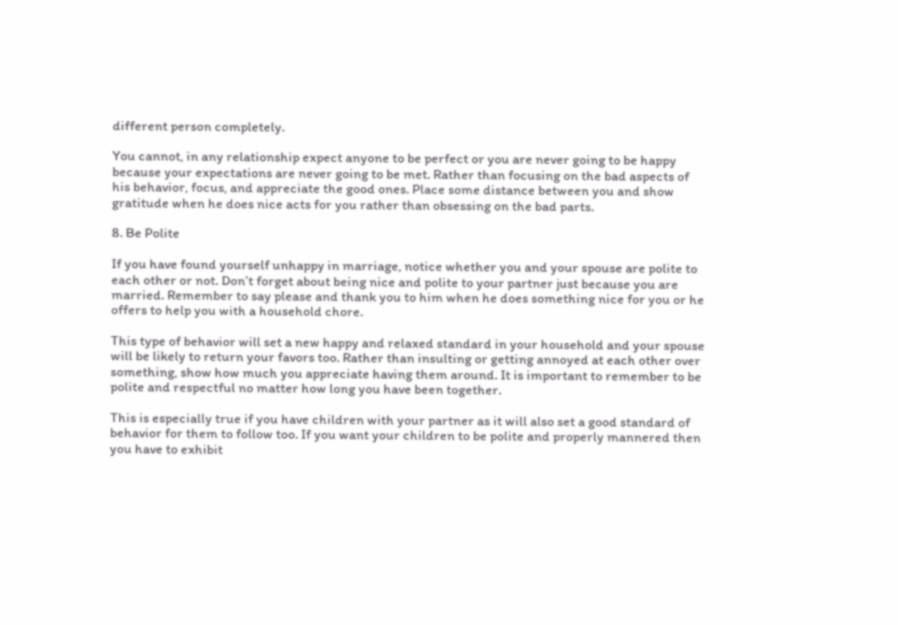different person completely.

You cannot, in any relationship expect anyone to be perfect or you are never going to be happy because your expectations are never going to be met. Rather than focusing on the bad aspects of his behavior, focus, and appreciate the good ones. Place some distance between you and show gratitude when he does nice acts for you rather than obsessing on the bad parts.

8. Be Polite

If you have found yourself unhappy in marriage, notice whether you and your spouse are polite to each other or not. Don’t forget about being nice and polite to your partner just because you are married. Remember to say please and thank you to him when he does something nice for you or he offers to help you with a household chore.

This type of behavior will set a new happy and relaxed standard in your household and your spouse will be likely to return your favors too. Rather than insulting or getting annoyed at each other over something, show how much you appreciate having them around. It is important to remember to be polite and respectful no matter how long you have been together.

This is especially true if you have children with your partner as it will also set a good standard of behavior for them to follow too. If you want your children to be polite and properly mannered then you have to exhibit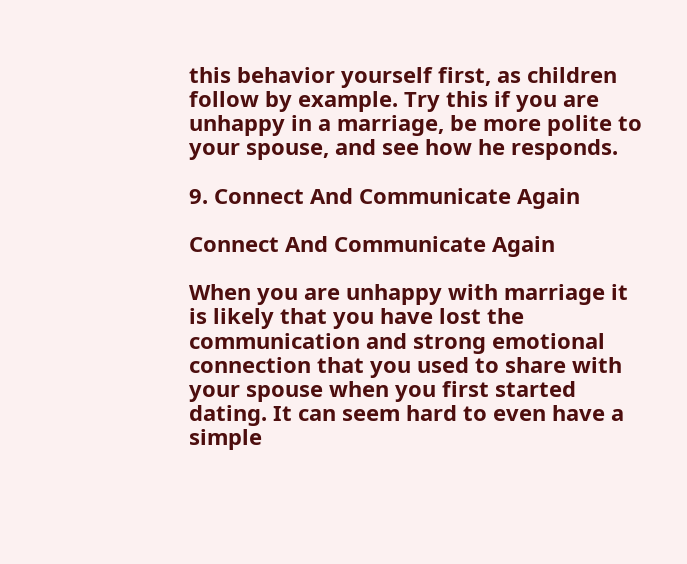this behavior yourself first, as children follow by example. Try this if you are unhappy in a marriage, be more polite to your spouse, and see how he responds.

9. Connect And Communicate Again

Connect And Communicate Again

When you are unhappy with marriage it is likely that you have lost the communication and strong emotional connection that you used to share with your spouse when you first started dating. It can seem hard to even have a simple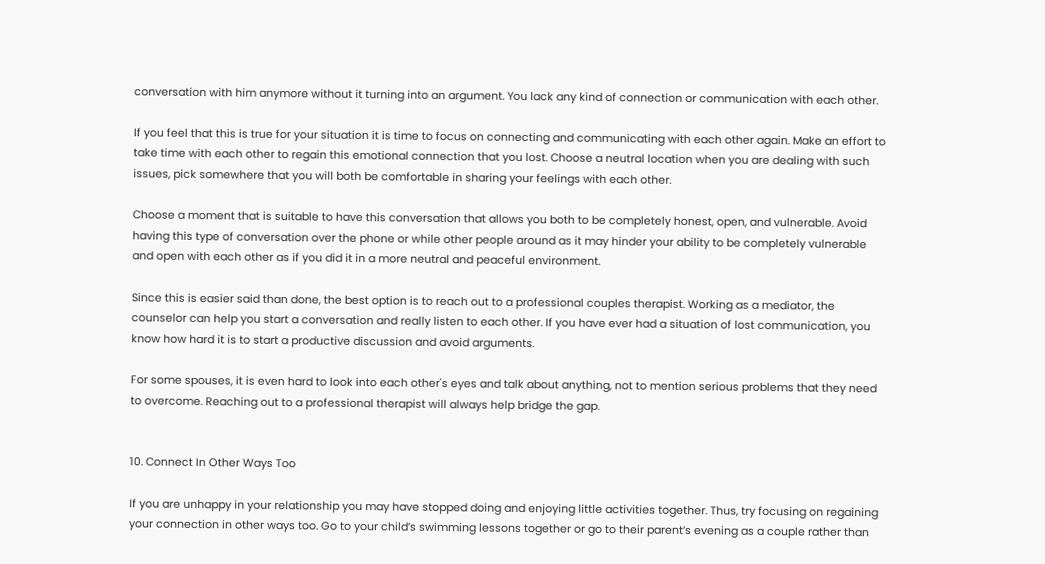conversation with him anymore without it turning into an argument. You lack any kind of connection or communication with each other.

If you feel that this is true for your situation it is time to focus on connecting and communicating with each other again. Make an effort to take time with each other to regain this emotional connection that you lost. Choose a neutral location when you are dealing with such issues, pick somewhere that you will both be comfortable in sharing your feelings with each other.

Choose a moment that is suitable to have this conversation that allows you both to be completely honest, open, and vulnerable. Avoid having this type of conversation over the phone or while other people around as it may hinder your ability to be completely vulnerable and open with each other as if you did it in a more neutral and peaceful environment.

Since this is easier said than done, the best option is to reach out to a professional couples therapist. Working as a mediator, the counselor can help you start a conversation and really listen to each other. If you have ever had a situation of lost communication, you know how hard it is to start a productive discussion and avoid arguments.

For some spouses, it is even hard to look into each other's eyes and talk about anything, not to mention serious problems that they need to overcome. Reaching out to a professional therapist will always help bridge the gap.


10. Connect In Other Ways Too

If you are unhappy in your relationship you may have stopped doing and enjoying little activities together. Thus, try focusing on regaining your connection in other ways too. Go to your child’s swimming lessons together or go to their parent’s evening as a couple rather than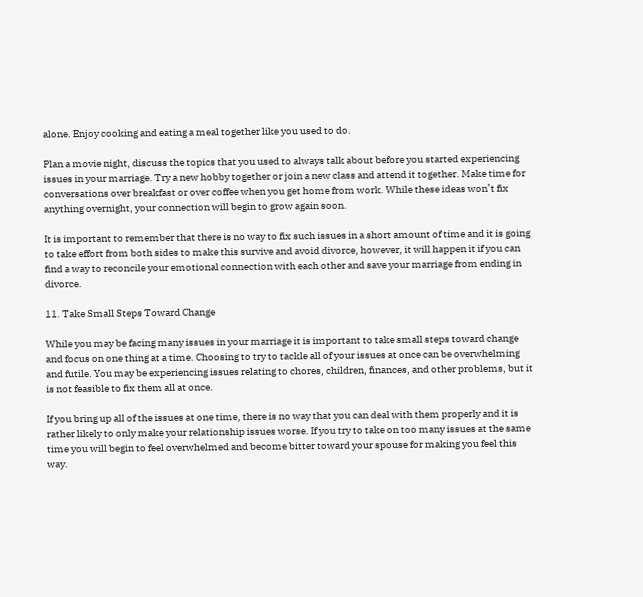alone. Enjoy cooking and eating a meal together like you used to do.

Plan a movie night, discuss the topics that you used to always talk about before you started experiencing issues in your marriage. Try a new hobby together or join a new class and attend it together. Make time for conversations over breakfast or over coffee when you get home from work. While these ideas won’t fix anything overnight, your connection will begin to grow again soon.

It is important to remember that there is no way to fix such issues in a short amount of time and it is going to take effort from both sides to make this survive and avoid divorce, however, it will happen it if you can find a way to reconcile your emotional connection with each other and save your marriage from ending in divorce.

11. Take Small Steps Toward Change

While you may be facing many issues in your marriage it is important to take small steps toward change and focus on one thing at a time. Choosing to try to tackle all of your issues at once can be overwhelming and futile. You may be experiencing issues relating to chores, children, finances, and other problems, but it is not feasible to fix them all at once.

If you bring up all of the issues at one time, there is no way that you can deal with them properly and it is rather likely to only make your relationship issues worse. If you try to take on too many issues at the same time you will begin to feel overwhelmed and become bitter toward your spouse for making you feel this way.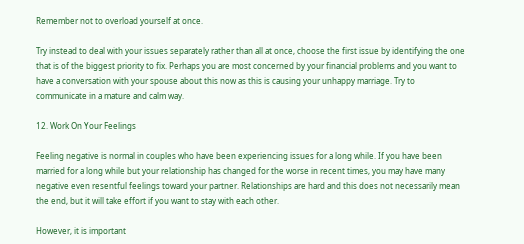Remember not to overload yourself at once.

Try instead to deal with your issues separately rather than all at once, choose the first issue by identifying the one that is of the biggest priority to fix. Perhaps you are most concerned by your financial problems and you want to have a conversation with your spouse about this now as this is causing your unhappy marriage. Try to communicate in a mature and calm way.

12. Work On Your Feelings

Feeling negative is normal in couples who have been experiencing issues for a long while. If you have been married for a long while but your relationship has changed for the worse in recent times, you may have many negative even resentful feelings toward your partner. Relationships are hard and this does not necessarily mean the end, but it will take effort if you want to stay with each other.

However, it is important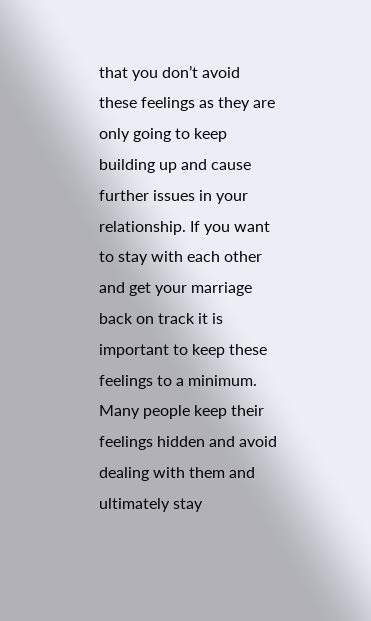that you don’t avoid these feelings as they are only going to keep building up and cause further issues in your relationship. If you want to stay with each other and get your marriage back on track it is important to keep these feelings to a minimum. Many people keep their feelings hidden and avoid dealing with them and ultimately stay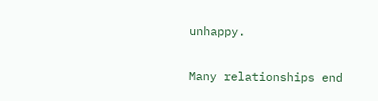unhappy.

Many relationships end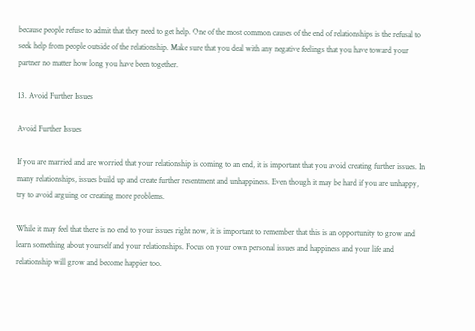because people refuse to admit that they need to get help. One of the most common causes of the end of relationships is the refusal to seek help from people outside of the relationship. Make sure that you deal with any negative feelings that you have toward your partner no matter how long you have been together.

13. Avoid Further Issues

Avoid Further Issues

If you are married and are worried that your relationship is coming to an end, it is important that you avoid creating further issues. In many relationships, issues build up and create further resentment and unhappiness. Even though it may be hard if you are unhappy, try to avoid arguing or creating more problems.

While it may feel that there is no end to your issues right now, it is important to remember that this is an opportunity to grow and learn something about yourself and your relationships. Focus on your own personal issues and happiness and your life and relationship will grow and become happier too.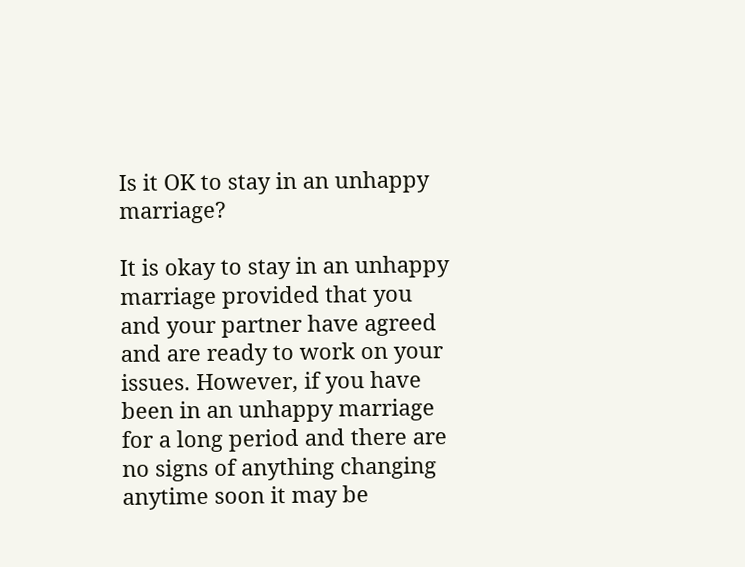Is it OK to stay in an unhappy marriage?

It is okay to stay in an unhappy marriage provided that you and your partner have agreed and are ready to work on your issues. However, if you have been in an unhappy marriage for a long period and there are no signs of anything changing anytime soon it may be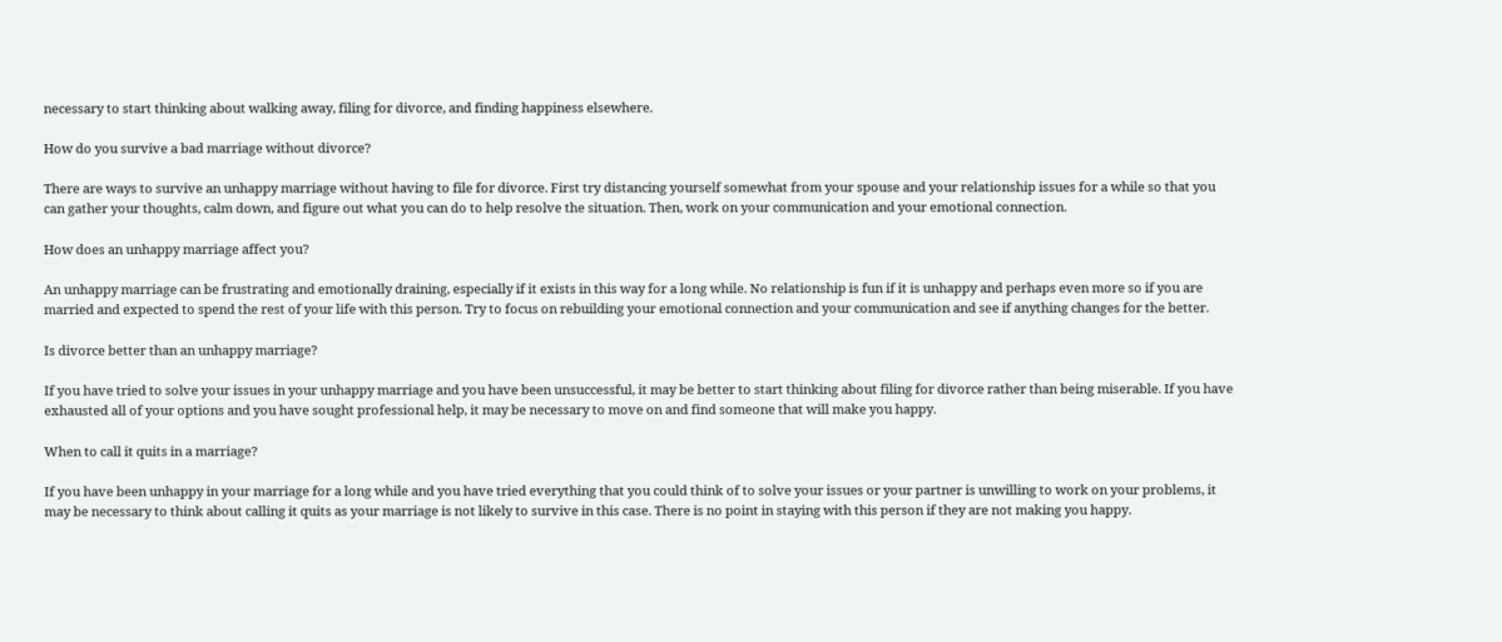necessary to start thinking about walking away, filing for divorce, and finding happiness elsewhere.

How do you survive a bad marriage without divorce?

There are ways to survive an unhappy marriage without having to file for divorce. First try distancing yourself somewhat from your spouse and your relationship issues for a while so that you can gather your thoughts, calm down, and figure out what you can do to help resolve the situation. Then, work on your communication and your emotional connection.

How does an unhappy marriage affect you?

An unhappy marriage can be frustrating and emotionally draining, especially if it exists in this way for a long while. No relationship is fun if it is unhappy and perhaps even more so if you are married and expected to spend the rest of your life with this person. Try to focus on rebuilding your emotional connection and your communication and see if anything changes for the better.

Is divorce better than an unhappy marriage?

If you have tried to solve your issues in your unhappy marriage and you have been unsuccessful, it may be better to start thinking about filing for divorce rather than being miserable. If you have exhausted all of your options and you have sought professional help, it may be necessary to move on and find someone that will make you happy.

When to call it quits in a marriage?

If you have been unhappy in your marriage for a long while and you have tried everything that you could think of to solve your issues or your partner is unwilling to work on your problems, it may be necessary to think about calling it quits as your marriage is not likely to survive in this case. There is no point in staying with this person if they are not making you happy.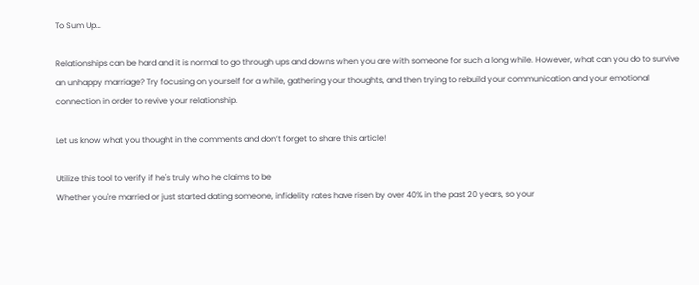To Sum Up…

Relationships can be hard and it is normal to go through ups and downs when you are with someone for such a long while. However, what can you do to survive an unhappy marriage? Try focusing on yourself for a while, gathering your thoughts, and then trying to rebuild your communication and your emotional connection in order to revive your relationship.

Let us know what you thought in the comments and don’t forget to share this article!

Utilize this tool to verify if he's truly who he claims to be
Whether you're married or just started dating someone, infidelity rates have risen by over 40% in the past 20 years, so your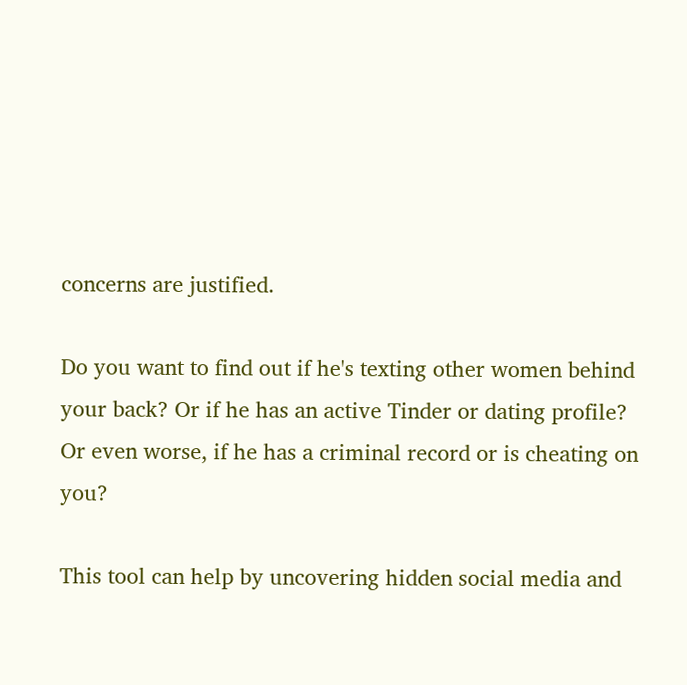concerns are justified.

Do you want to find out if he's texting other women behind your back? Or if he has an active Tinder or dating profile? Or even worse, if he has a criminal record or is cheating on you?

This tool can help by uncovering hidden social media and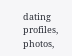dating profiles, photos,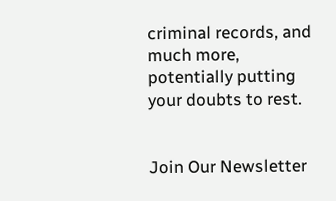criminal records, and much more, potentially putting your doubts to rest.


Join Our Newsletter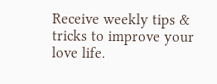Receive weekly tips & tricks to improve your love life.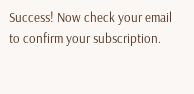Success! Now check your email to confirm your subscription.